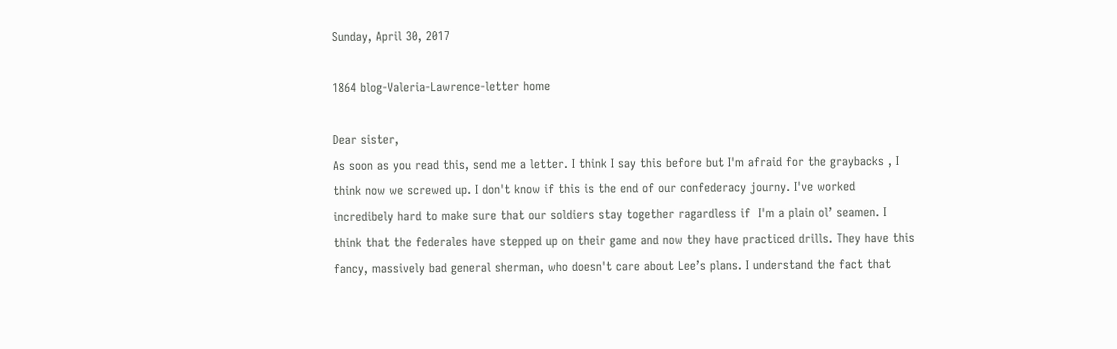Sunday, April 30, 2017

1864 blog-Valeria-Lawrence-letter home

Dear sister,
As soon as you read this, send me a letter. I think I say this before but I'm afraid for the graybacks , I think now we screwed up. I don't know if this is the end of our confederacy journy. I've worked incredibely hard to make sure that our soldiers stay together ragardless if  I'm a plain ol’ seamen. I think that the federales have stepped up on their game and now they have practiced drills. They have this fancy, massively bad general sherman, who doesn't care about Lee’s plans. I understand the fact that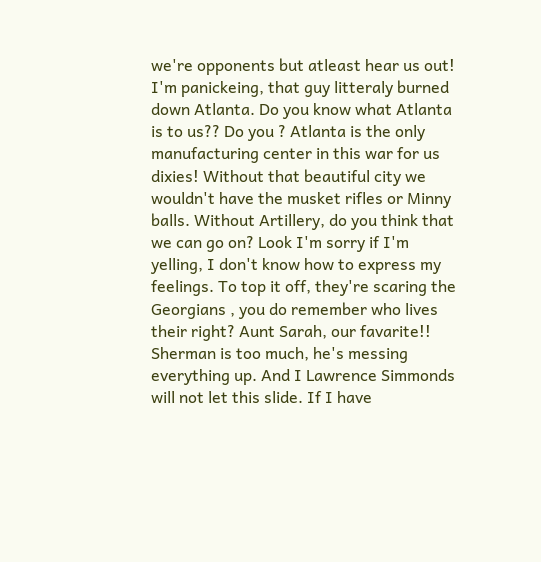we're opponents but atleast hear us out! I'm panickeing, that guy litteraly burned down Atlanta. Do you know what Atlanta is to us?? Do you ? Atlanta is the only manufacturing center in this war for us dixies! Without that beautiful city we wouldn't have the musket rifles or Minny balls. Without Artillery, do you think that we can go on? Look I'm sorry if I'm yelling, I don't know how to express my feelings. To top it off, they're scaring the Georgians , you do remember who lives their right? Aunt Sarah, our favarite!! Sherman is too much, he's messing everything up. And I Lawrence Simmonds will not let this slide. If I have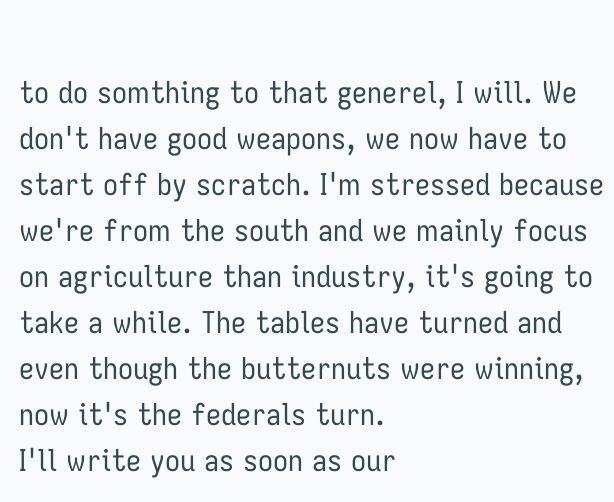to do somthing to that generel, I will. We don't have good weapons, we now have to start off by scratch. I'm stressed because we're from the south and we mainly focus on agriculture than industry, it's going to take a while. The tables have turned and even though the butternuts were winning, now it's the federals turn.
I'll write you as soon as our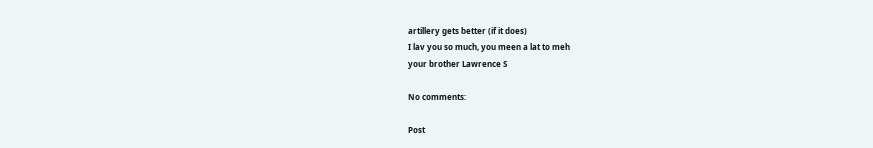artillery gets better (if it does)
I lav you so much, you meen a lat to meh
your brother Lawrence S

No comments:

Post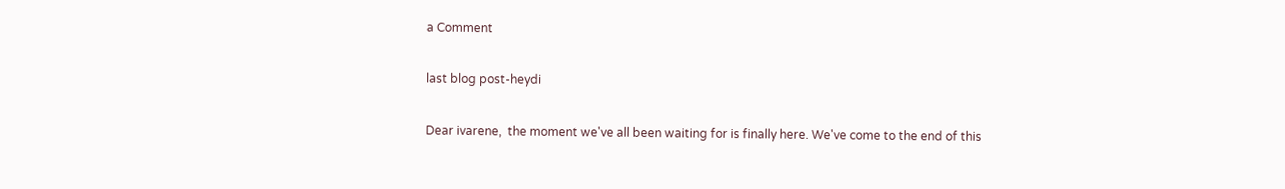a Comment

last blog post-heydi

Dear ivarene,  the moment we've all been waiting for is finally here. We've come to the end of this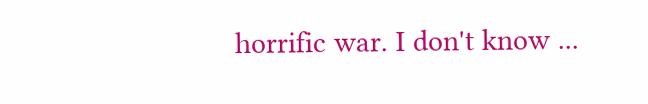horrific war. I don't know ...